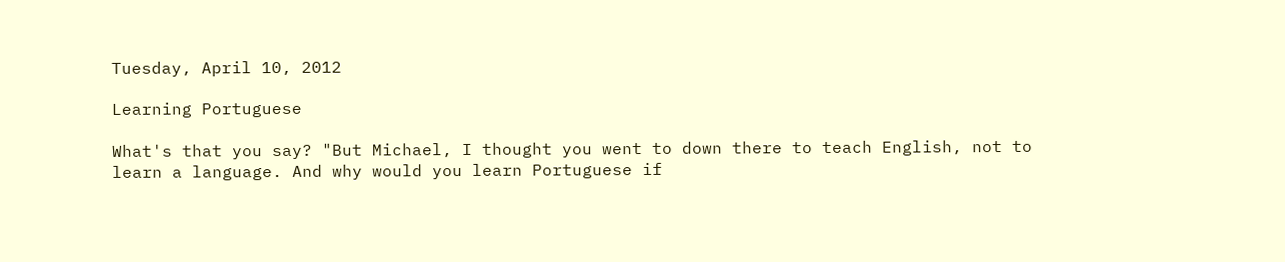Tuesday, April 10, 2012

Learning Portuguese

What's that you say? "But Michael, I thought you went to down there to teach English, not to learn a language. And why would you learn Portuguese if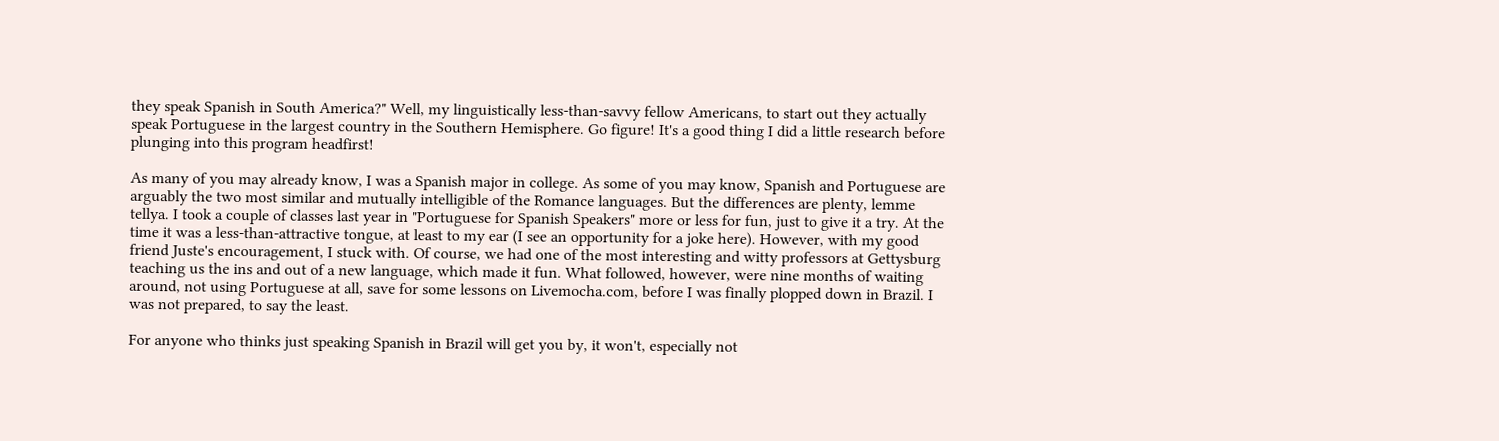they speak Spanish in South America?" Well, my linguistically less-than-savvy fellow Americans, to start out they actually speak Portuguese in the largest country in the Southern Hemisphere. Go figure! It's a good thing I did a little research before plunging into this program headfirst!

As many of you may already know, I was a Spanish major in college. As some of you may know, Spanish and Portuguese are arguably the two most similar and mutually intelligible of the Romance languages. But the differences are plenty, lemme tellya. I took a couple of classes last year in "Portuguese for Spanish Speakers" more or less for fun, just to give it a try. At the time it was a less-than-attractive tongue, at least to my ear (I see an opportunity for a joke here). However, with my good friend Juste's encouragement, I stuck with. Of course, we had one of the most interesting and witty professors at Gettysburg teaching us the ins and out of a new language, which made it fun. What followed, however, were nine months of waiting around, not using Portuguese at all, save for some lessons on Livemocha.com, before I was finally plopped down in Brazil. I was not prepared, to say the least.

For anyone who thinks just speaking Spanish in Brazil will get you by, it won't, especially not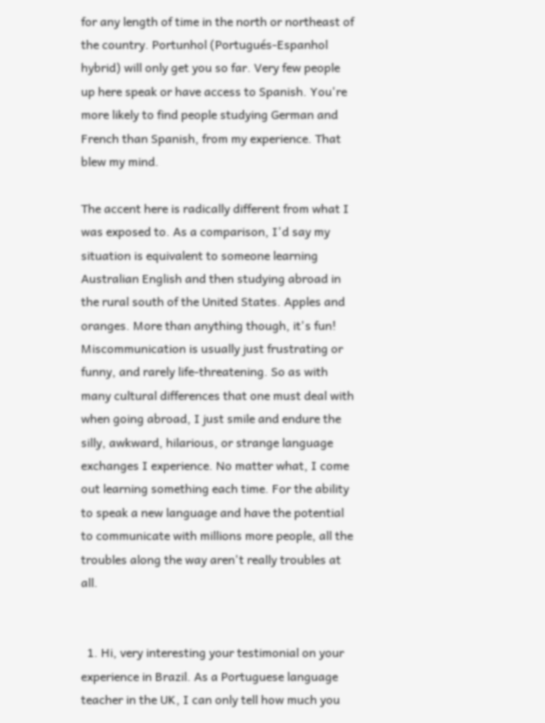for any length of time in the north or northeast of the country. Portunhol (Portugués-Espanhol hybrid) will only get you so far. Very few people up here speak or have access to Spanish. You're more likely to find people studying German and French than Spanish, from my experience. That blew my mind.

The accent here is radically different from what I was exposed to. As a comparison, I'd say my situation is equivalent to someone learning Australian English and then studying abroad in the rural south of the United States. Apples and oranges. More than anything though, it's fun! Miscommunication is usually just frustrating or funny, and rarely life-threatening. So as with many cultural differences that one must deal with when going abroad, I just smile and endure the silly, awkward, hilarious, or strange language exchanges I experience. No matter what, I come out learning something each time. For the ability to speak a new language and have the potential to communicate with millions more people, all the troubles along the way aren't really troubles at all.


  1. Hi, very interesting your testimonial on your experience in Brazil. As a Portuguese language teacher in the UK, I can only tell how much you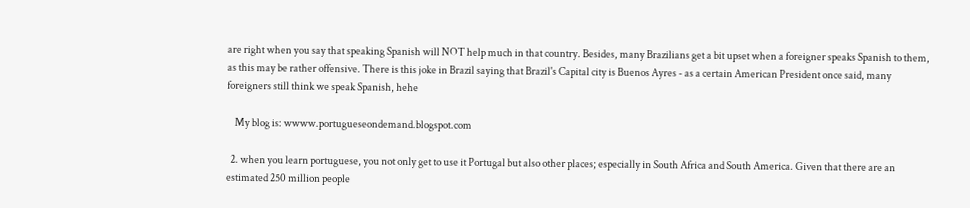are right when you say that speaking Spanish will NOT help much in that country. Besides, many Brazilians get a bit upset when a foreigner speaks Spanish to them, as this may be rather offensive. There is this joke in Brazil saying that Brazil's Capital city is Buenos Ayres - as a certain American President once said, many foreigners still think we speak Spanish, hehe

    My blog is: wwww.portugueseondemand.blogspot.com

  2. when you learn portuguese, you not only get to use it Portugal but also other places; especially in South Africa and South America. Given that there are an estimated 250 million people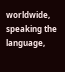worldwide, speaking the language,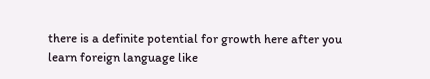there is a definite potential for growth here after you learn foreign language like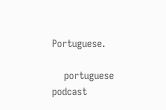Portuguese.

    portuguese podcast